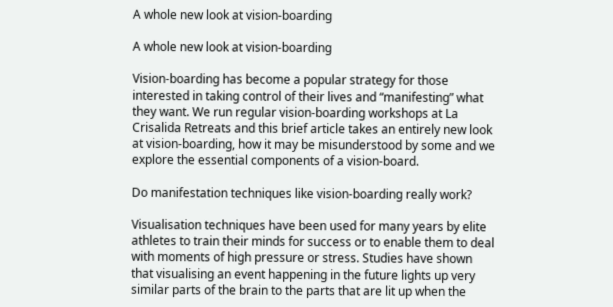A whole new look at vision-boarding

A whole new look at vision-boarding

Vision-boarding has become a popular strategy for those interested in taking control of their lives and “manifesting” what they want. We run regular vision-boarding workshops at La Crisalida Retreats and this brief article takes an entirely new look at vision-boarding, how it may be misunderstood by some and we explore the essential components of a vision-board.

Do manifestation techniques like vision-boarding really work?

Visualisation techniques have been used for many years by elite athletes to train their minds for success or to enable them to deal with moments of high pressure or stress. Studies have shown that visualising an event happening in the future lights up very similar parts of the brain to the parts that are lit up when the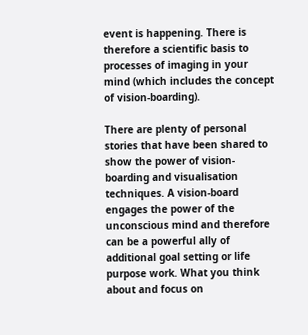event is happening. There is therefore a scientific basis to processes of imaging in your mind (which includes the concept of vision-boarding).

There are plenty of personal stories that have been shared to show the power of vision-boarding and visualisation techniques. A vision-board engages the power of the unconscious mind and therefore can be a powerful ally of additional goal setting or life purpose work. What you think about and focus on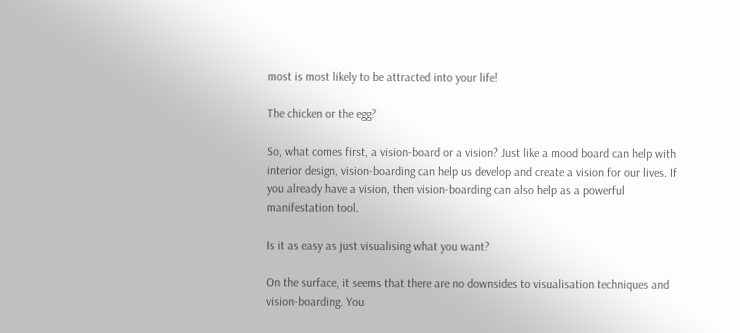most is most likely to be attracted into your life!

The chicken or the egg?

So, what comes first, a vision-board or a vision? Just like a mood board can help with interior design, vision-boarding can help us develop and create a vision for our lives. If you already have a vision, then vision-boarding can also help as a powerful manifestation tool.

Is it as easy as just visualising what you want?

On the surface, it seems that there are no downsides to visualisation techniques and vision-boarding. You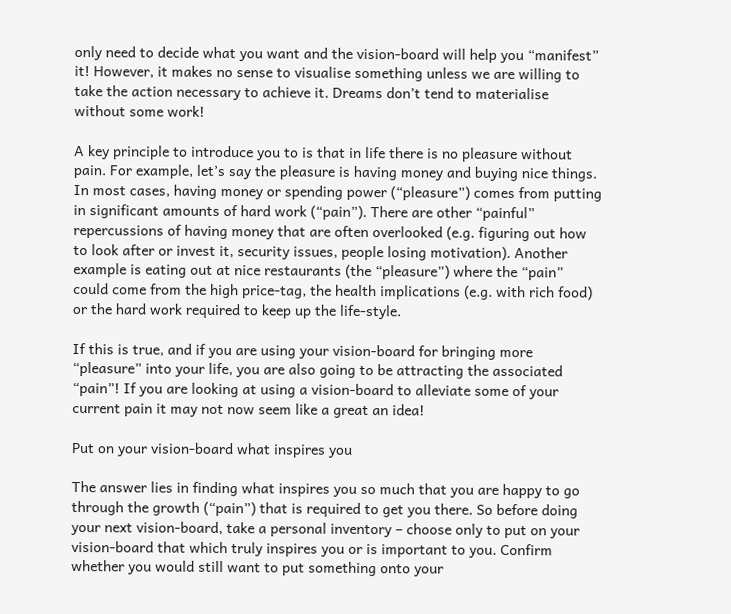only need to decide what you want and the vision-board will help you “manifest” it! However, it makes no sense to visualise something unless we are willing to take the action necessary to achieve it. Dreams don’t tend to materialise without some work!

A key principle to introduce you to is that in life there is no pleasure without pain. For example, let’s say the pleasure is having money and buying nice things. In most cases, having money or spending power (“pleasure”) comes from putting in significant amounts of hard work (“pain”). There are other “painful” repercussions of having money that are often overlooked (e.g. figuring out how to look after or invest it, security issues, people losing motivation). Another example is eating out at nice restaurants (the “pleasure”) where the “pain” could come from the high price-tag, the health implications (e.g. with rich food) or the hard work required to keep up the life-style.

If this is true, and if you are using your vision-board for bringing more “pleasure” into your life, you are also going to be attracting the associated “pain”! If you are looking at using a vision-board to alleviate some of your current pain it may not now seem like a great an idea!

Put on your vision-board what inspires you

The answer lies in finding what inspires you so much that you are happy to go through the growth (“pain”) that is required to get you there. So before doing your next vision-board, take a personal inventory – choose only to put on your vision-board that which truly inspires you or is important to you. Confirm whether you would still want to put something onto your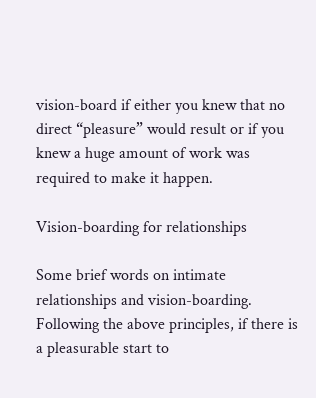vision-board if either you knew that no direct “pleasure” would result or if you knew a huge amount of work was required to make it happen.

Vision-boarding for relationships

Some brief words on intimate relationships and vision-boarding. Following the above principles, if there is a pleasurable start to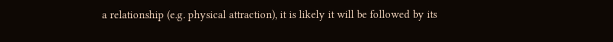a relationship (e.g. physical attraction), it is likely it will be followed by its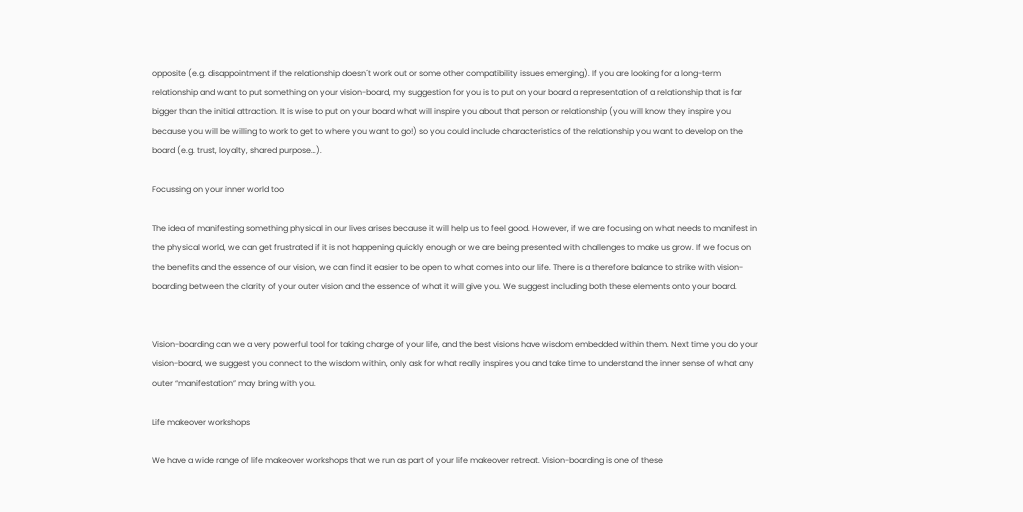opposite (e.g. disappointment if the relationship doesn´t work out or some other compatibility issues emerging). If you are looking for a long-term relationship and want to put something on your vision-board, my suggestion for you is to put on your board a representation of a relationship that is far bigger than the initial attraction. It is wise to put on your board what will inspire you about that person or relationship (you will know they inspire you because you will be willing to work to get to where you want to go!) so you could include characteristics of the relationship you want to develop on the board (e.g. trust, loyalty, shared purpose…).

Focussing on your inner world too

The idea of manifesting something physical in our lives arises because it will help us to feel good. However, if we are focusing on what needs to manifest in the physical world, we can get frustrated if it is not happening quickly enough or we are being presented with challenges to make us grow. If we focus on the benefits and the essence of our vision, we can find it easier to be open to what comes into our life. There is a therefore balance to strike with vision-boarding between the clarity of your outer vision and the essence of what it will give you. We suggest including both these elements onto your board.


Vision-boarding can we a very powerful tool for taking charge of your life, and the best visions have wisdom embedded within them. Next time you do your vision-board, we suggest you connect to the wisdom within, only ask for what really inspires you and take time to understand the inner sense of what any outer “manifestation” may bring with you.

Life makeover workshops

We have a wide range of life makeover workshops that we run as part of your life makeover retreat. Vision-boarding is one of these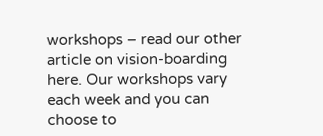workshops – read our other article on vision-boarding here. Our workshops vary each week and you can choose to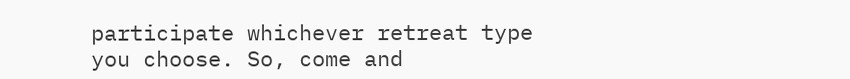participate whichever retreat type you choose. So, come and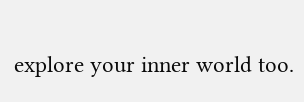explore your inner world too.